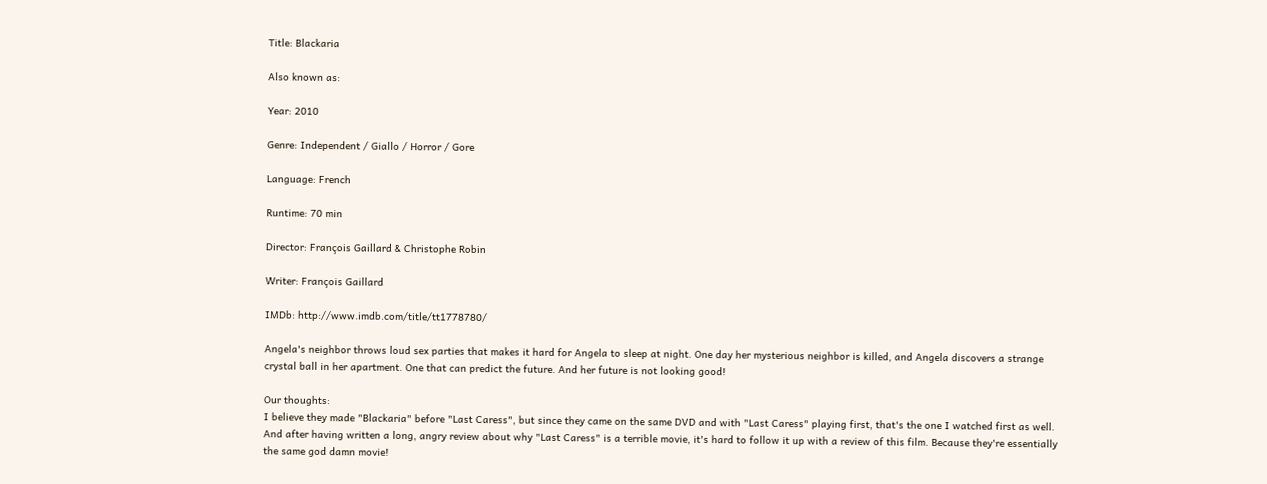Title: Blackaria

Also known as:

Year: 2010

Genre: Independent / Giallo / Horror / Gore

Language: French

Runtime: 70 min

Director: François Gaillard & Christophe Robin

Writer: François Gaillard

IMDb: http://www.imdb.com/title/tt1778780/

Angela's neighbor throws loud sex parties that makes it hard for Angela to sleep at night. One day her mysterious neighbor is killed, and Angela discovers a strange crystal ball in her apartment. One that can predict the future. And her future is not looking good!

Our thoughts:
I believe they made "Blackaria" before "Last Caress", but since they came on the same DVD and with "Last Caress" playing first, that's the one I watched first as well. And after having written a long, angry review about why "Last Caress" is a terrible movie, it's hard to follow it up with a review of this film. Because they're essentially the same god damn movie!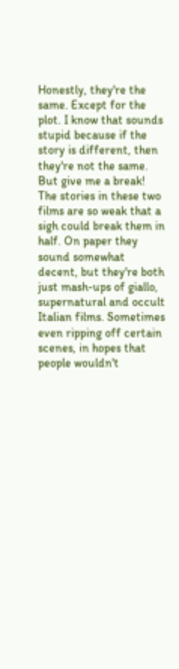Honestly, they're the same. Except for the plot. I know that sounds stupid because if the story is different, then they're not the same. But give me a break! The stories in these two films are so weak that a sigh could break them in half. On paper they sound somewhat decent, but they're both just mash-ups of giallo, supernatural and occult Italian films. Sometimes even ripping off certain scenes, in hopes that people wouldn't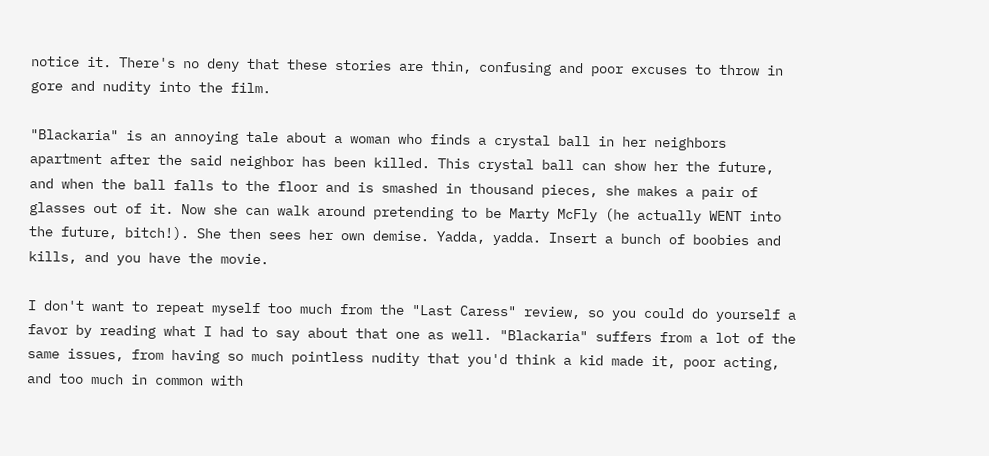notice it. There's no deny that these stories are thin, confusing and poor excuses to throw in gore and nudity into the film.

"Blackaria" is an annoying tale about a woman who finds a crystal ball in her neighbors apartment after the said neighbor has been killed. This crystal ball can show her the future, and when the ball falls to the floor and is smashed in thousand pieces, she makes a pair of glasses out of it. Now she can walk around pretending to be Marty McFly (he actually WENT into the future, bitch!). She then sees her own demise. Yadda, yadda. Insert a bunch of boobies and kills, and you have the movie.

I don't want to repeat myself too much from the "Last Caress" review, so you could do yourself a favor by reading what I had to say about that one as well. "Blackaria" suffers from a lot of the same issues, from having so much pointless nudity that you'd think a kid made it, poor acting, and too much in common with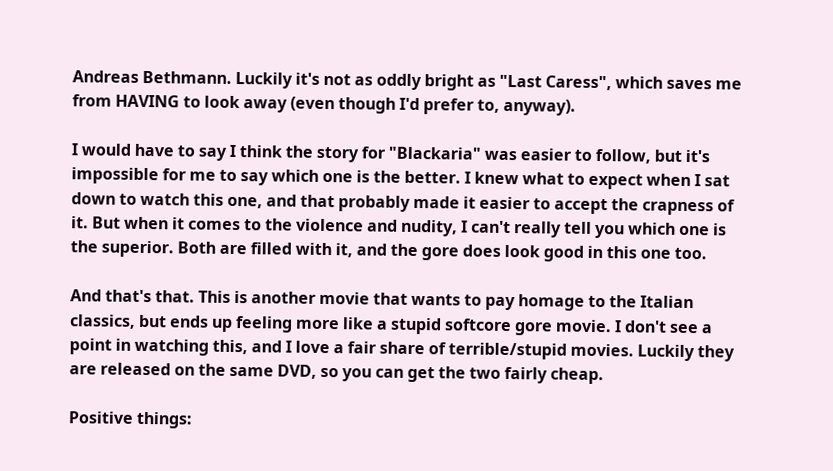Andreas Bethmann. Luckily it's not as oddly bright as "Last Caress", which saves me from HAVING to look away (even though I'd prefer to, anyway).

I would have to say I think the story for "Blackaria" was easier to follow, but it's impossible for me to say which one is the better. I knew what to expect when I sat down to watch this one, and that probably made it easier to accept the crapness of it. But when it comes to the violence and nudity, I can't really tell you which one is the superior. Both are filled with it, and the gore does look good in this one too.

And that's that. This is another movie that wants to pay homage to the Italian classics, but ends up feeling more like a stupid softcore gore movie. I don't see a point in watching this, and I love a fair share of terrible/stupid movies. Luckily they are released on the same DVD, so you can get the two fairly cheap.

Positive things: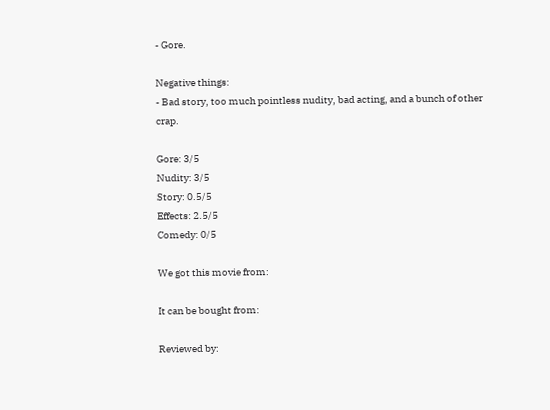- Gore.

Negative things:
- Bad story, too much pointless nudity, bad acting, and a bunch of other crap.

Gore: 3/5
Nudity: 3/5
Story: 0.5/5
Effects: 2.5/5
Comedy: 0/5

We got this movie from:

It can be bought from:

Reviewed by: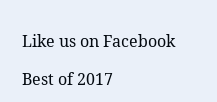Like us on Facebook

Best of 2017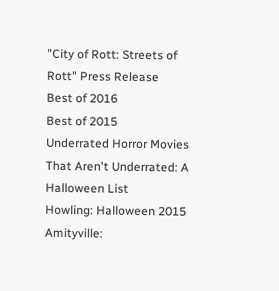"City of Rott: Streets of Rott" Press Release
Best of 2016
Best of 2015
Underrated Horror Movies That Aren't Underrated: A Halloween List
Howling: Halloween 2015
Amityville: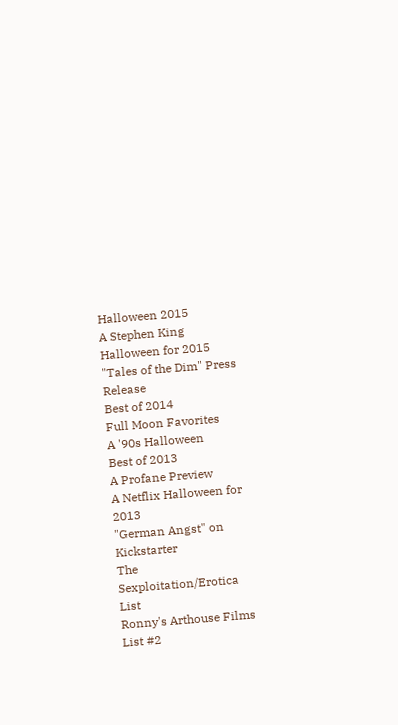Halloween 2015
A Stephen King Halloween for 2015
"Tales of the Dim" Press Release
Best of 2014
Full Moon Favorites
A '90s Halloween
Best of 2013
A Profane Preview
A Netflix Halloween for 2013
"German Angst" on Kickstarter
The Sexploitation/Erotica List
Ronny's Arthouse Films List #2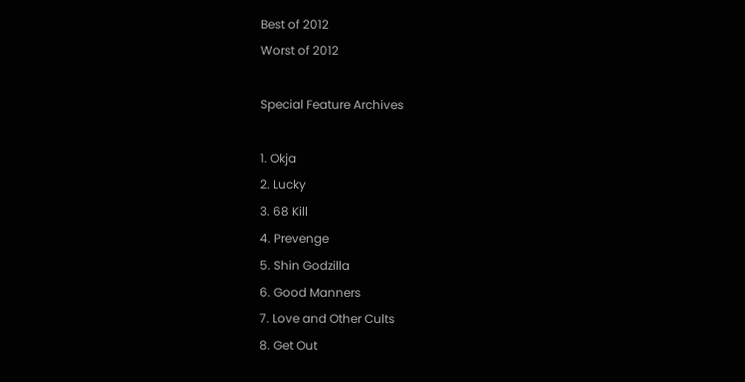Best of 2012
Worst of 2012

Special Feature Archives

1. Okja
2. Lucky
3. 68 Kill
4. Prevenge
5. Shin Godzilla
6. Good Manners
7. Love and Other Cults
8. Get Out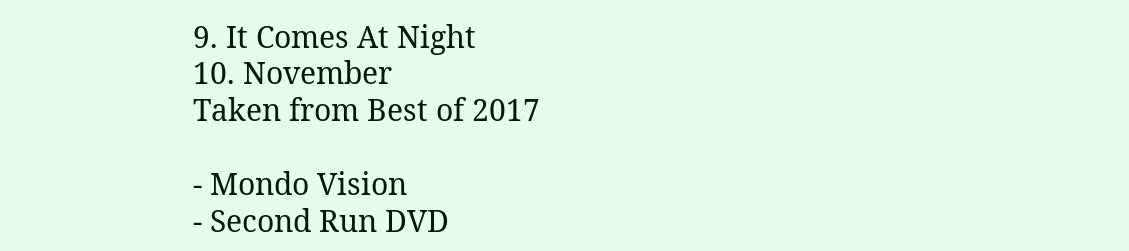9. It Comes At Night
10. November
Taken from Best of 2017

- Mondo Vision
- Second Run DVD